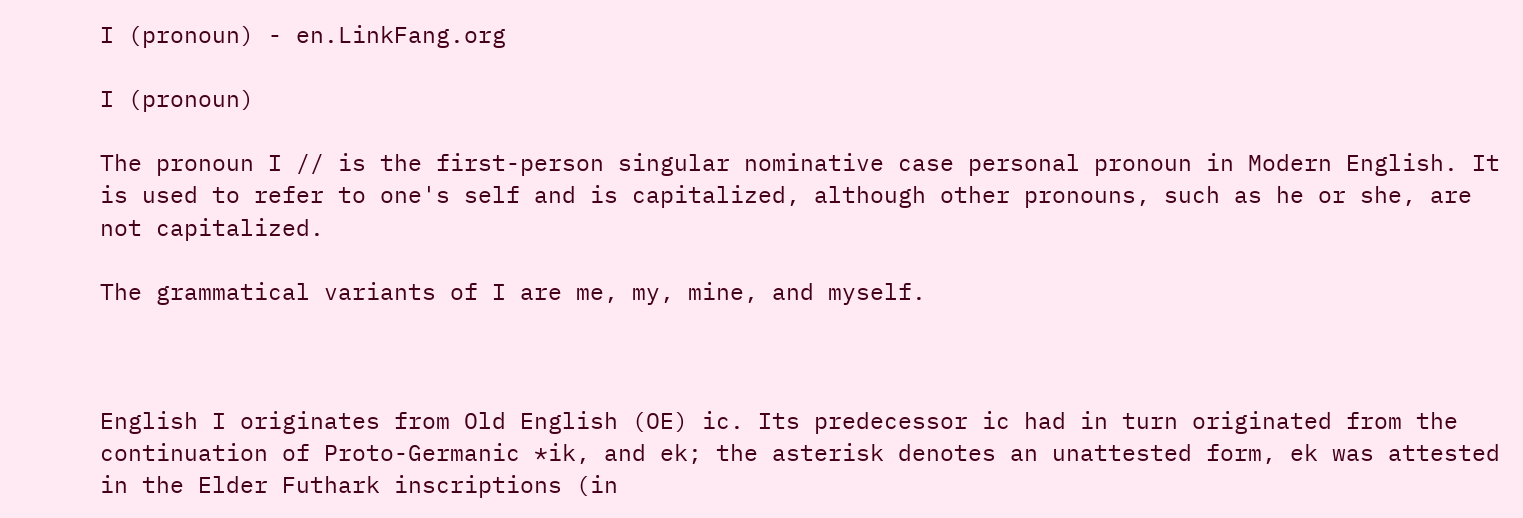I (pronoun) - en.LinkFang.org

I (pronoun)

The pronoun I // is the first-person singular nominative case personal pronoun in Modern English. It is used to refer to one's self and is capitalized, although other pronouns, such as he or she, are not capitalized.

The grammatical variants of I are me, my, mine, and myself.



English I originates from Old English (OE) ic. Its predecessor ic had in turn originated from the continuation of Proto-Germanic *ik, and ek; the asterisk denotes an unattested form, ek was attested in the Elder Futhark inscriptions (in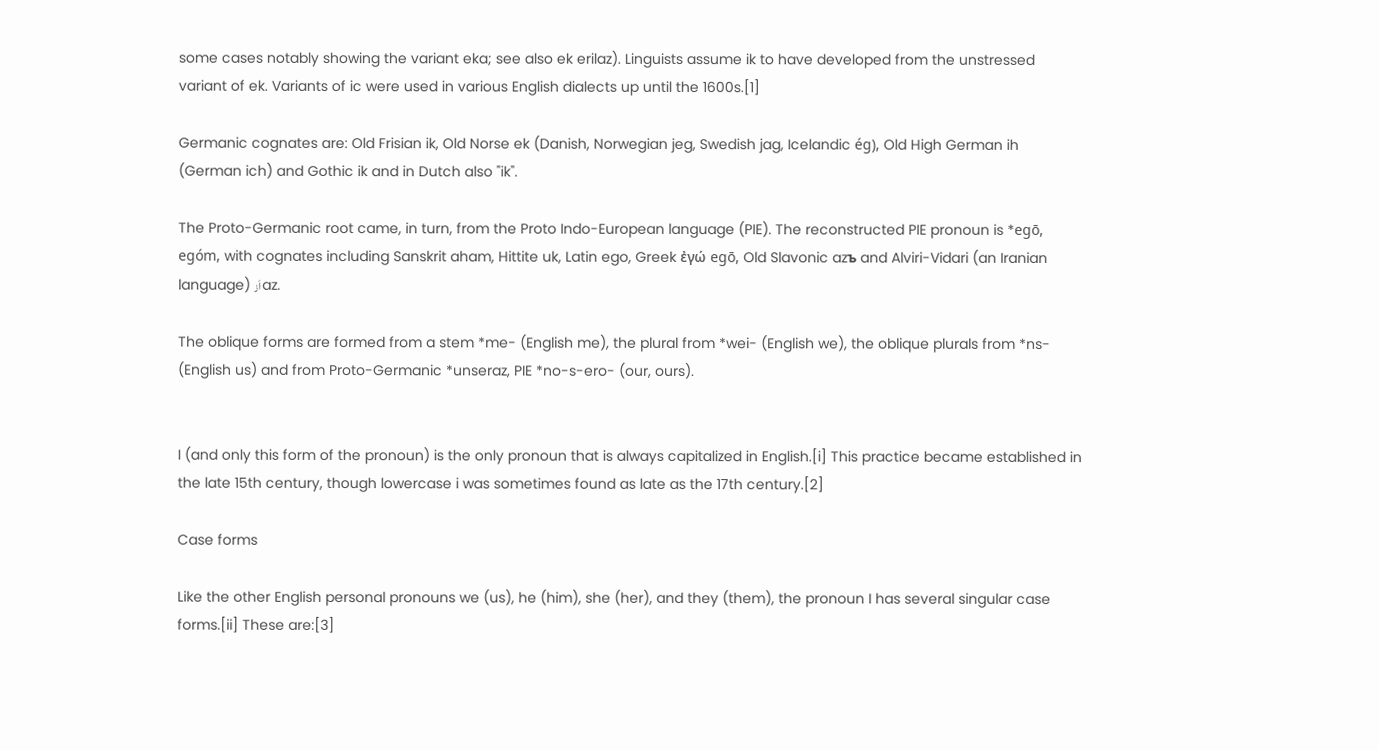some cases notably showing the variant eka; see also ek erilaz). Linguists assume ik to have developed from the unstressed variant of ek. Variants of ic were used in various English dialects up until the 1600s.[1]

Germanic cognates are: Old Frisian ik, Old Norse ek (Danish, Norwegian jeg, Swedish jag, Icelandic ég), Old High German ih (German ich) and Gothic ik and in Dutch also "ik".

The Proto-Germanic root came, in turn, from the Proto Indo-European language (PIE). The reconstructed PIE pronoun is *egō, egóm, with cognates including Sanskrit aham, Hittite uk, Latin ego, Greek ἐγώ egō, Old Slavonic azъ and Alviri-Vidari (an Iranian language) اَز az.

The oblique forms are formed from a stem *me- (English me), the plural from *wei- (English we), the oblique plurals from *ns- (English us) and from Proto-Germanic *unseraz, PIE *no-s-ero- (our, ours).


I (and only this form of the pronoun) is the only pronoun that is always capitalized in English.[i] This practice became established in the late 15th century, though lowercase i was sometimes found as late as the 17th century.[2]

Case forms

Like the other English personal pronouns we (us), he (him), she (her), and they (them), the pronoun I has several singular case forms.[ii] These are:[3]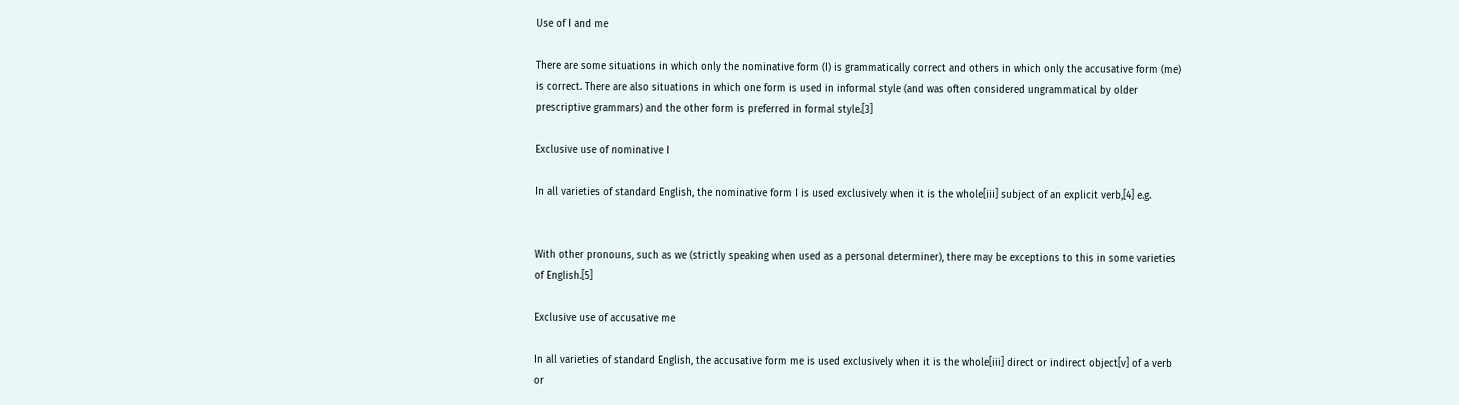Use of I and me

There are some situations in which only the nominative form (I) is grammatically correct and others in which only the accusative form (me) is correct. There are also situations in which one form is used in informal style (and was often considered ungrammatical by older prescriptive grammars) and the other form is preferred in formal style.[3]

Exclusive use of nominative I

In all varieties of standard English, the nominative form I is used exclusively when it is the whole[iii] subject of an explicit verb,[4] e.g.


With other pronouns, such as we (strictly speaking when used as a personal determiner), there may be exceptions to this in some varieties of English.[5]

Exclusive use of accusative me

In all varieties of standard English, the accusative form me is used exclusively when it is the whole[iii] direct or indirect object[v] of a verb or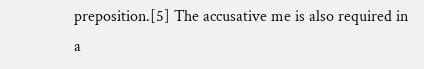preposition.[5] The accusative me is also required in a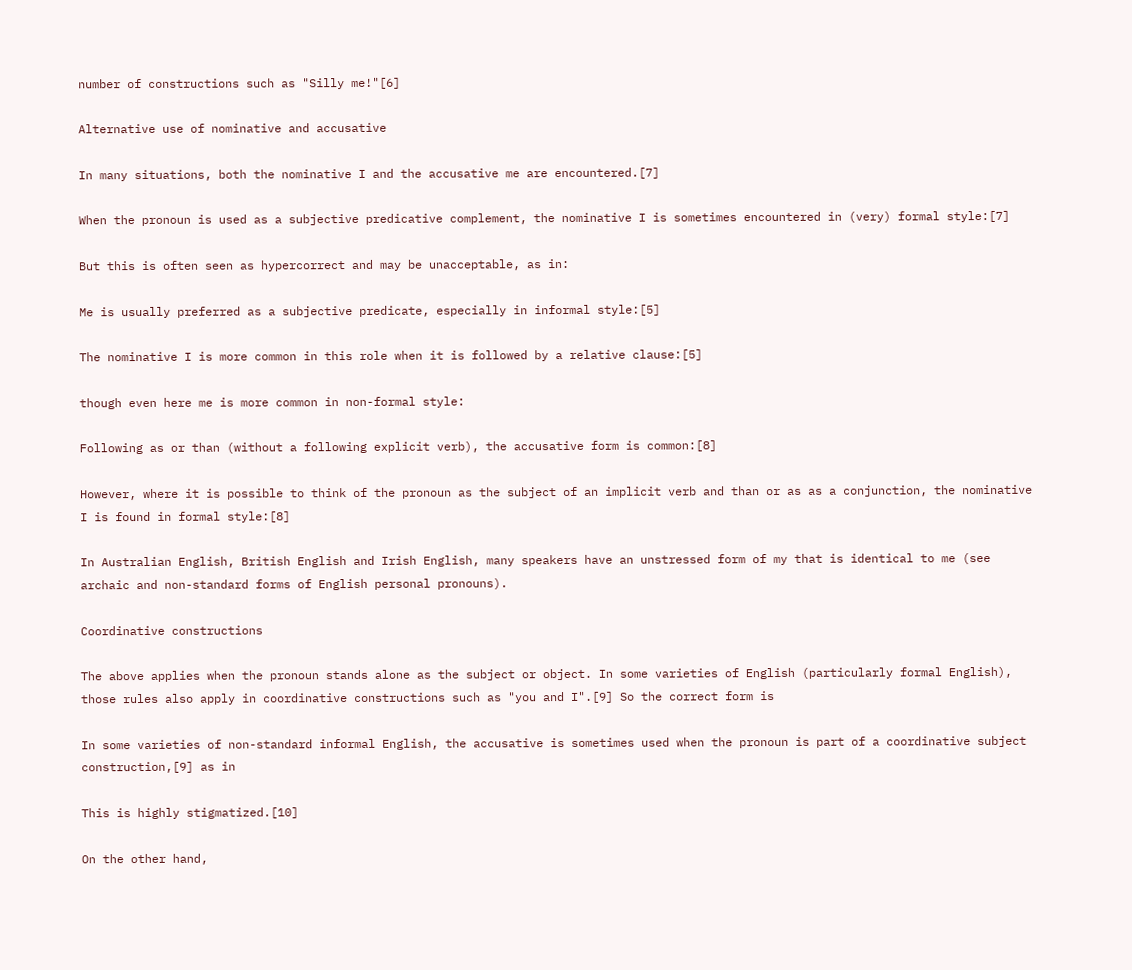number of constructions such as "Silly me!"[6]

Alternative use of nominative and accusative

In many situations, both the nominative I and the accusative me are encountered.[7]

When the pronoun is used as a subjective predicative complement, the nominative I is sometimes encountered in (very) formal style:[7]

But this is often seen as hypercorrect and may be unacceptable, as in:

Me is usually preferred as a subjective predicate, especially in informal style:[5]

The nominative I is more common in this role when it is followed by a relative clause:[5]

though even here me is more common in non-formal style:

Following as or than (without a following explicit verb), the accusative form is common:[8]

However, where it is possible to think of the pronoun as the subject of an implicit verb and than or as as a conjunction, the nominative I is found in formal style:[8]

In Australian English, British English and Irish English, many speakers have an unstressed form of my that is identical to me (see archaic and non-standard forms of English personal pronouns).

Coordinative constructions

The above applies when the pronoun stands alone as the subject or object. In some varieties of English (particularly formal English), those rules also apply in coordinative constructions such as "you and I".[9] So the correct form is

In some varieties of non-standard informal English, the accusative is sometimes used when the pronoun is part of a coordinative subject construction,[9] as in

This is highly stigmatized.[10]

On the other hand,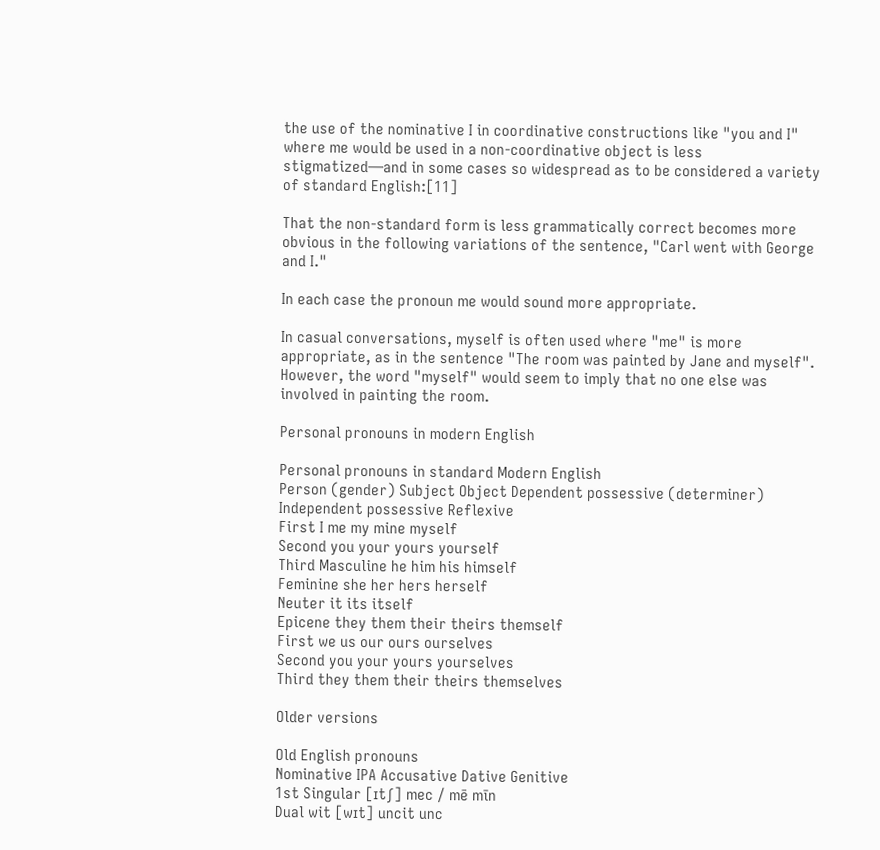the use of the nominative I in coordinative constructions like "you and I" where me would be used in a non-coordinative object is less stigmatized—and in some cases so widespread as to be considered a variety of standard English:[11]

That the non-standard form is less grammatically correct becomes more obvious in the following variations of the sentence, "Carl went with George and I."

In each case the pronoun me would sound more appropriate.

In casual conversations, myself is often used where "me" is more appropriate, as in the sentence "The room was painted by Jane and myself". However, the word "myself" would seem to imply that no one else was involved in painting the room.

Personal pronouns in modern English

Personal pronouns in standard Modern English
Person (gender) Subject Object Dependent possessive (determiner) Independent possessive Reflexive
First I me my mine myself
Second you your yours yourself
Third Masculine he him his himself
Feminine she her hers herself
Neuter it its itself
Epicene they them their theirs themself
First we us our ours ourselves
Second you your yours yourselves
Third they them their theirs themselves

Older versions

Old English pronouns
Nominative IPA Accusative Dative Genitive
1st Singular [ɪtʃ] mec / mē mīn
Dual wit [wɪt] uncit unc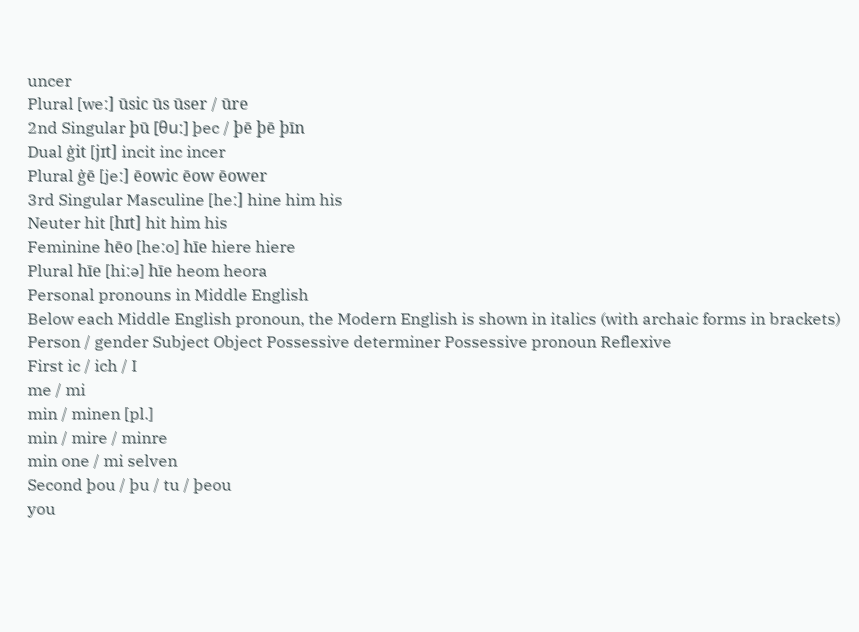uncer
Plural [weː] ūsic ūs ūser / ūre
2nd Singular þū [θuː] þec / þē þē þīn
Dual ġit [jɪt] incit inc incer
Plural ġē [jeː] ēowic ēow ēower
3rd Singular Masculine [heː] hine him his
Neuter hit [hɪt] hit him his
Feminine hēo [heːo] hīe hiere hiere
Plural hīe [hiːə] hīe heom heora
Personal pronouns in Middle English
Below each Middle English pronoun, the Modern English is shown in italics (with archaic forms in brackets)
Person / gender Subject Object Possessive determiner Possessive pronoun Reflexive
First ic / ich / I
me / mi
min / minen [pl.]
min / mire / minre
min one / mi selven
Second þou / þu / tu / þeou
you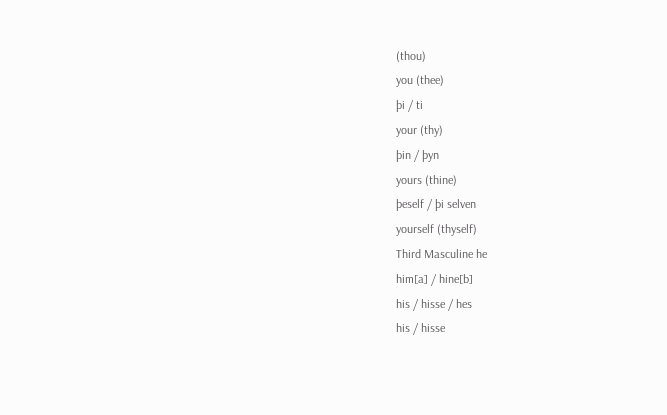(thou)
you (thee)
þi / ti
your (thy)
þin / þyn
yours (thine)
þeself / þi selven
yourself (thyself)
Third Masculine he
him[a] / hine[b]
his / hisse / hes
his / hisse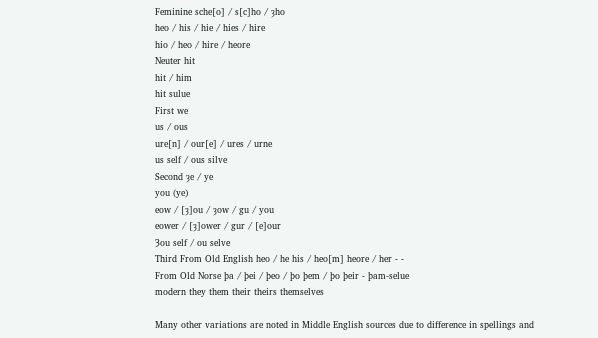Feminine sche[o] / s[c]ho / ȝho
heo / his / hie / hies / hire
hio / heo / hire / heore
Neuter hit
hit / him
hit sulue
First we
us / ous
ure[n] / our[e] / ures / urne
us self / ous silve
Second ȝe / ye
you (ye)
eow / [ȝ]ou / ȝow / gu / you
eower / [ȝ]ower / gur / [e]our
Ȝou self / ou selve
Third From Old English heo / he his / heo[m] heore / her - -
From Old Norse þa / þei / þeo / þo þem / þo þeir - þam-selue
modern they them their theirs themselves

Many other variations are noted in Middle English sources due to difference in spellings and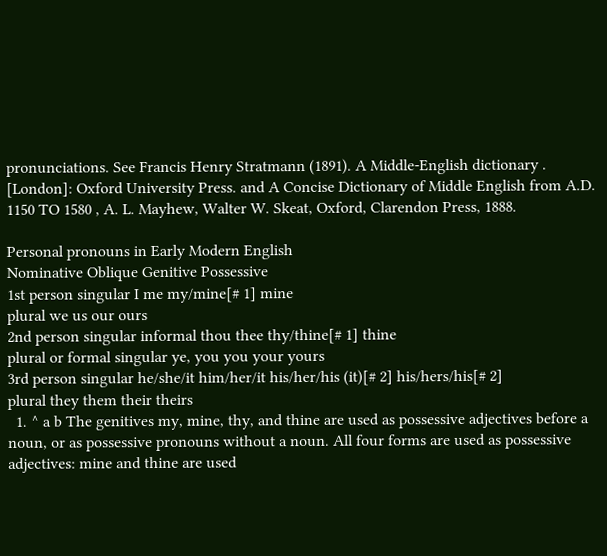pronunciations. See Francis Henry Stratmann (1891). A Middle-English dictionary . [London]: Oxford University Press. and A Concise Dictionary of Middle English from A.D. 1150 TO 1580 , A. L. Mayhew, Walter W. Skeat, Oxford, Clarendon Press, 1888.

Personal pronouns in Early Modern English
Nominative Oblique Genitive Possessive
1st person singular I me my/mine[# 1] mine
plural we us our ours
2nd person singular informal thou thee thy/thine[# 1] thine
plural or formal singular ye, you you your yours
3rd person singular he/she/it him/her/it his/her/his (it)[# 2] his/hers/his[# 2]
plural they them their theirs
  1. ^ a b The genitives my, mine, thy, and thine are used as possessive adjectives before a noun, or as possessive pronouns without a noun. All four forms are used as possessive adjectives: mine and thine are used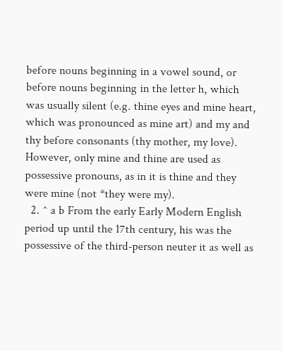before nouns beginning in a vowel sound, or before nouns beginning in the letter h, which was usually silent (e.g. thine eyes and mine heart, which was pronounced as mine art) and my and thy before consonants (thy mother, my love). However, only mine and thine are used as possessive pronouns, as in it is thine and they were mine (not *they were my).
  2. ^ a b From the early Early Modern English period up until the 17th century, his was the possessive of the third-person neuter it as well as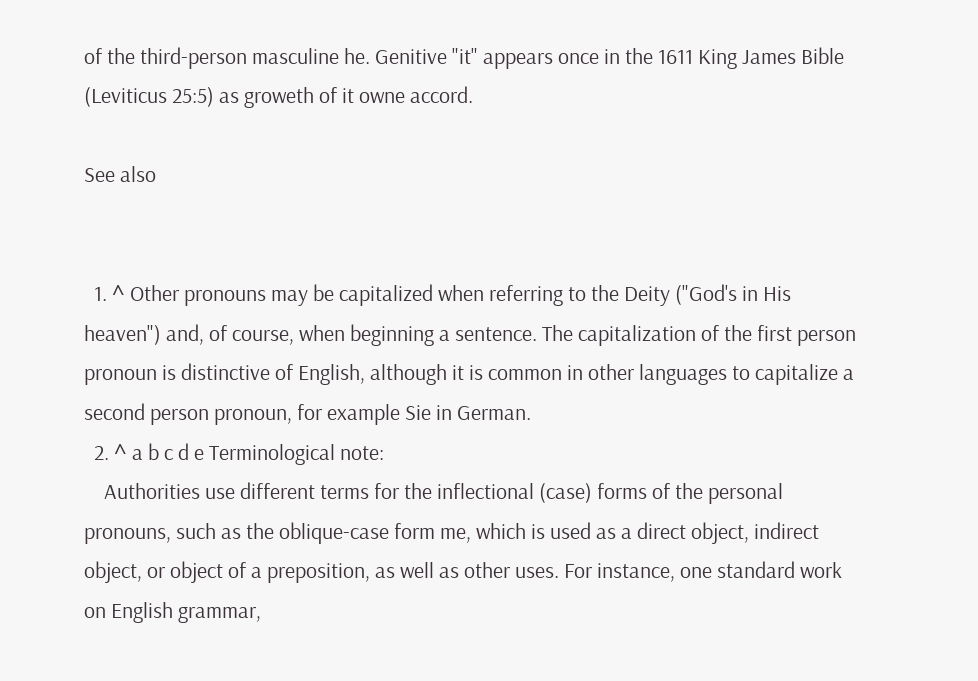of the third-person masculine he. Genitive "it" appears once in the 1611 King James Bible (Leviticus 25:5) as groweth of it owne accord.

See also


  1. ^ Other pronouns may be capitalized when referring to the Deity ("God's in His heaven") and, of course, when beginning a sentence. The capitalization of the first person pronoun is distinctive of English, although it is common in other languages to capitalize a second person pronoun, for example Sie in German.
  2. ^ a b c d e Terminological note:
    Authorities use different terms for the inflectional (case) forms of the personal pronouns, such as the oblique-case form me, which is used as a direct object, indirect object, or object of a preposition, as well as other uses. For instance, one standard work on English grammar,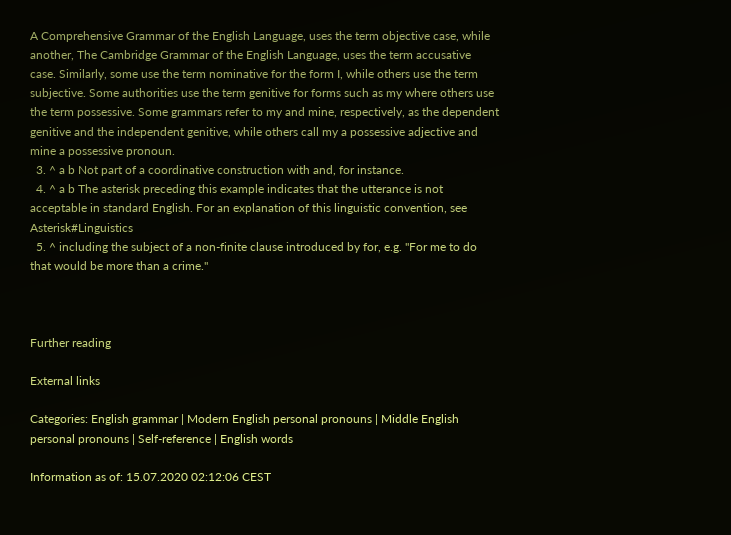A Comprehensive Grammar of the English Language, uses the term objective case, while another, The Cambridge Grammar of the English Language, uses the term accusative case. Similarly, some use the term nominative for the form I, while others use the term subjective. Some authorities use the term genitive for forms such as my where others use the term possessive. Some grammars refer to my and mine, respectively, as the dependent genitive and the independent genitive, while others call my a possessive adjective and mine a possessive pronoun.
  3. ^ a b Not part of a coordinative construction with and, for instance.
  4. ^ a b The asterisk preceding this example indicates that the utterance is not acceptable in standard English. For an explanation of this linguistic convention, see Asterisk#Linguistics
  5. ^ including the subject of a non-finite clause introduced by for, e.g. "For me to do that would be more than a crime."



Further reading

External links

Categories: English grammar | Modern English personal pronouns | Middle English personal pronouns | Self-reference | English words

Information as of: 15.07.2020 02:12:06 CEST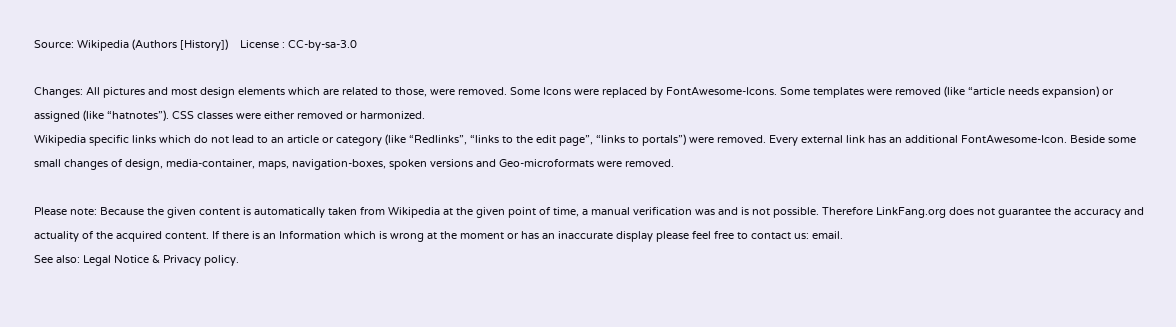Source: Wikipedia (Authors [History])    License : CC-by-sa-3.0

Changes: All pictures and most design elements which are related to those, were removed. Some Icons were replaced by FontAwesome-Icons. Some templates were removed (like “article needs expansion) or assigned (like “hatnotes”). CSS classes were either removed or harmonized.
Wikipedia specific links which do not lead to an article or category (like “Redlinks”, “links to the edit page”, “links to portals”) were removed. Every external link has an additional FontAwesome-Icon. Beside some small changes of design, media-container, maps, navigation-boxes, spoken versions and Geo-microformats were removed.

Please note: Because the given content is automatically taken from Wikipedia at the given point of time, a manual verification was and is not possible. Therefore LinkFang.org does not guarantee the accuracy and actuality of the acquired content. If there is an Information which is wrong at the moment or has an inaccurate display please feel free to contact us: email.
See also: Legal Notice & Privacy policy.